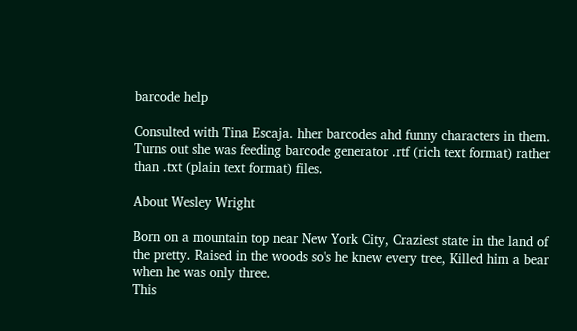barcode help

Consulted with Tina Escaja. hher barcodes ahd funny characters in them. Turns out she was feeding barcode generator .rtf (rich text format) rather than .txt (plain text format) files.

About Wesley Wright

Born on a mountain top near New York City, Craziest state in the land of the pretty. Raised in the woods so's he knew every tree, Killed him a bear when he was only three.
This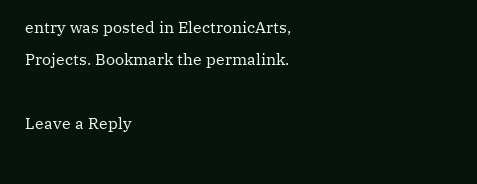entry was posted in ElectronicArts, Projects. Bookmark the permalink.

Leave a Reply